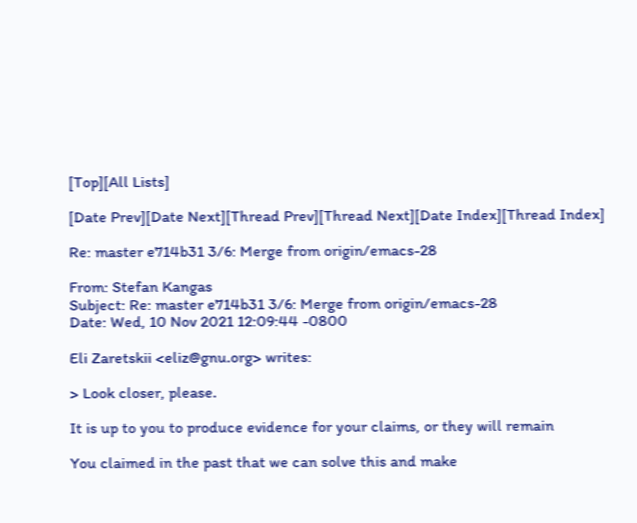[Top][All Lists]

[Date Prev][Date Next][Thread Prev][Thread Next][Date Index][Thread Index]

Re: master e714b31 3/6: Merge from origin/emacs-28

From: Stefan Kangas
Subject: Re: master e714b31 3/6: Merge from origin/emacs-28
Date: Wed, 10 Nov 2021 12:09:44 -0800

Eli Zaretskii <eliz@gnu.org> writes:

> Look closer, please.

It is up to you to produce evidence for your claims, or they will remain

You claimed in the past that we can solve this and make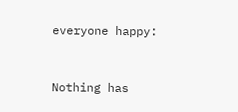everyone happy:


Nothing has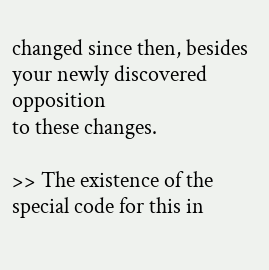changed since then, besides your newly discovered opposition
to these changes.

>> The existence of the special code for this in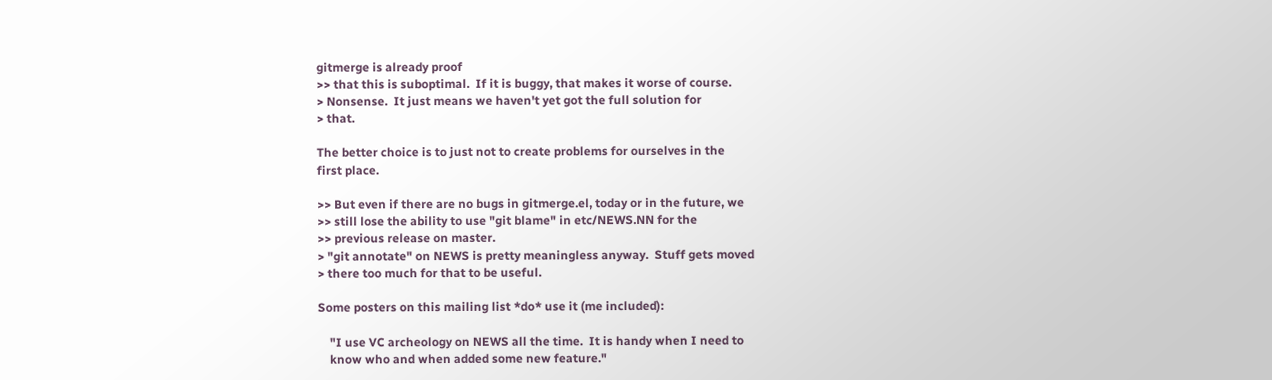gitmerge is already proof
>> that this is suboptimal.  If it is buggy, that makes it worse of course.
> Nonsense.  It just means we haven't yet got the full solution for
> that.

The better choice is to just not to create problems for ourselves in the
first place.

>> But even if there are no bugs in gitmerge.el, today or in the future, we
>> still lose the ability to use "git blame" in etc/NEWS.NN for the
>> previous release on master.
> "git annotate" on NEWS is pretty meaningless anyway.  Stuff gets moved
> there too much for that to be useful.

Some posters on this mailing list *do* use it (me included):

    "I use VC archeology on NEWS all the time.  It is handy when I need to
    know who and when added some new feature."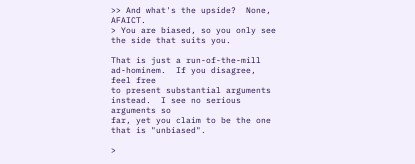>> And what's the upside?  None, AFAICT.
> You are biased, so you only see the side that suits you.

That is just a run-of-the-mill ad-hominem.  If you disagree, feel free
to present substantial arguments instead.  I see no serious arguments so
far, yet you claim to be the one that is "unbiased".

>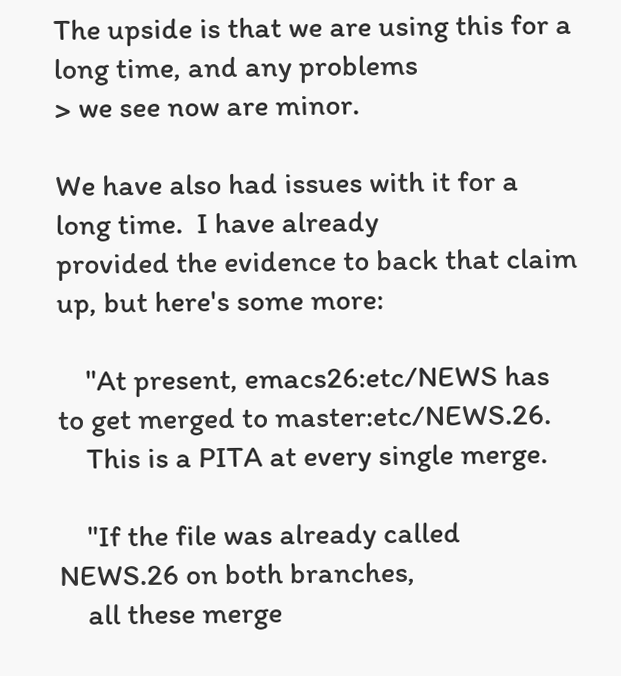The upside is that we are using this for a long time, and any problems
> we see now are minor.

We have also had issues with it for a long time.  I have already
provided the evidence to back that claim up, but here's some more:

    "At present, emacs26:etc/NEWS has to get merged to master:etc/NEWS.26.
    This is a PITA at every single merge.

    "If the file was already called NEWS.26 on both branches,
    all these merge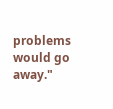problems would go away."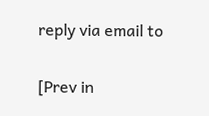reply via email to

[Prev in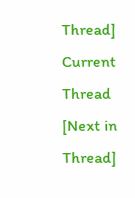Thread] Current Thread [Next in Thread]